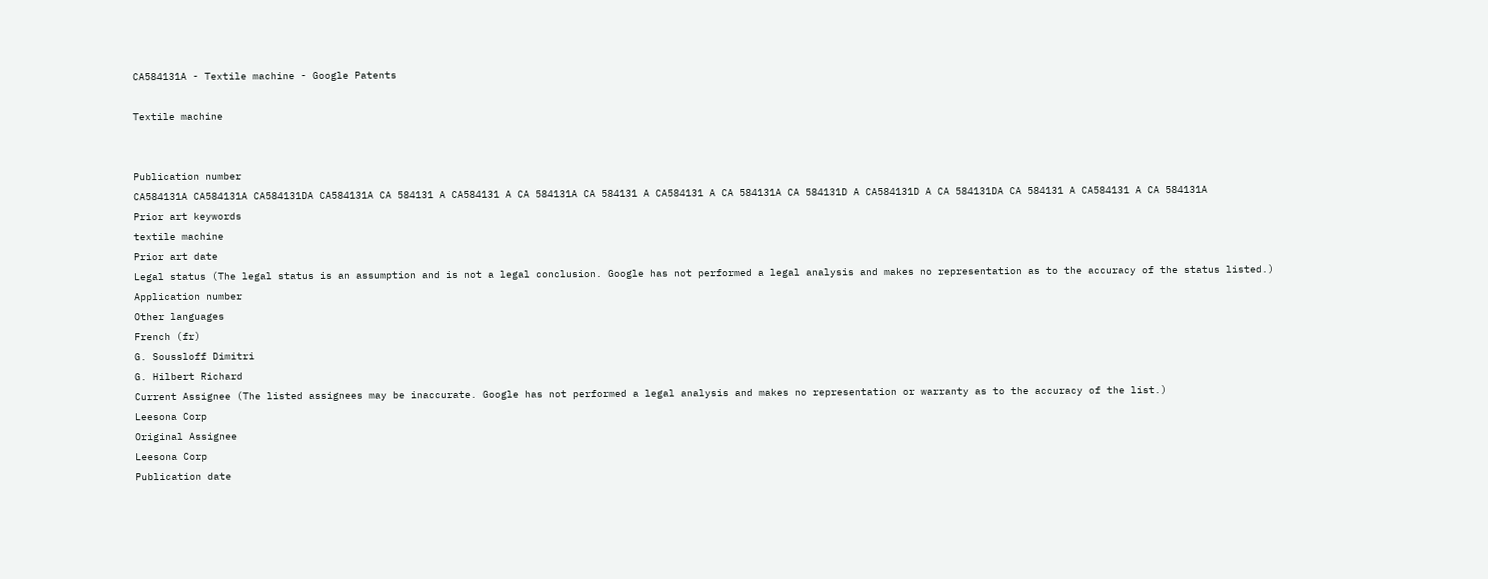CA584131A - Textile machine - Google Patents

Textile machine


Publication number
CA584131A CA584131A CA584131DA CA584131A CA 584131 A CA584131 A CA 584131A CA 584131 A CA584131 A CA 584131A CA 584131D A CA584131D A CA 584131DA CA 584131 A CA584131 A CA 584131A
Prior art keywords
textile machine
Prior art date
Legal status (The legal status is an assumption and is not a legal conclusion. Google has not performed a legal analysis and makes no representation as to the accuracy of the status listed.)
Application number
Other languages
French (fr)
G. Soussloff Dimitri
G. Hilbert Richard
Current Assignee (The listed assignees may be inaccurate. Google has not performed a legal analysis and makes no representation or warranty as to the accuracy of the list.)
Leesona Corp
Original Assignee
Leesona Corp
Publication date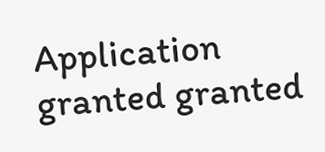Application granted granted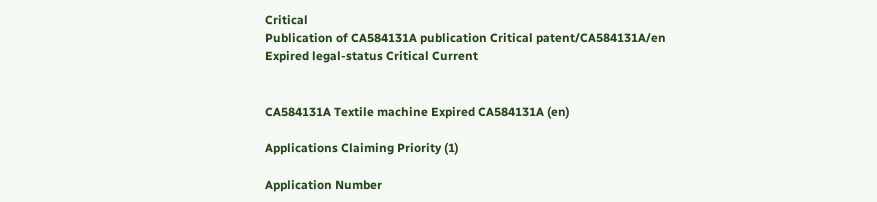Critical
Publication of CA584131A publication Critical patent/CA584131A/en
Expired legal-status Critical Current


CA584131A Textile machine Expired CA584131A (en)

Applications Claiming Priority (1)

Application Number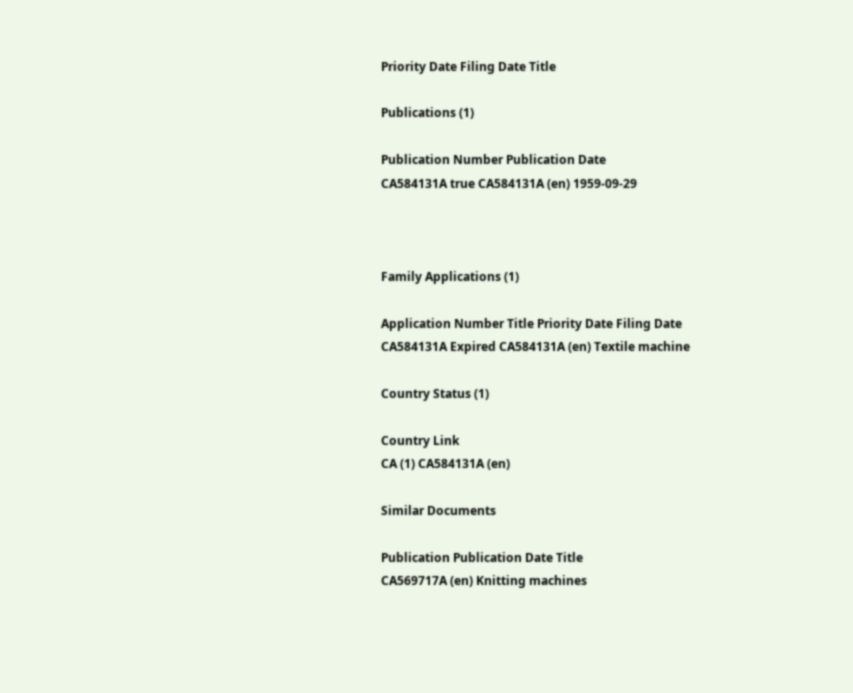Priority Date Filing Date Title

Publications (1)

Publication Number Publication Date
CA584131A true CA584131A (en) 1959-09-29



Family Applications (1)

Application Number Title Priority Date Filing Date
CA584131A Expired CA584131A (en) Textile machine

Country Status (1)

Country Link
CA (1) CA584131A (en)

Similar Documents

Publication Publication Date Title
CA569717A (en) Knitting machines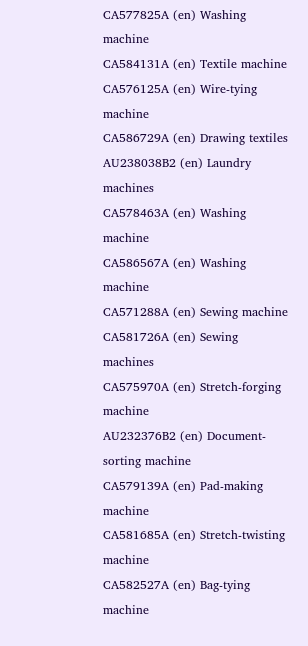CA577825A (en) Washing machine
CA584131A (en) Textile machine
CA576125A (en) Wire-tying machine
CA586729A (en) Drawing textiles
AU238038B2 (en) Laundry machines
CA578463A (en) Washing machine
CA586567A (en) Washing machine
CA571288A (en) Sewing machine
CA581726A (en) Sewing machines
CA575970A (en) Stretch-forging machine
AU232376B2 (en) Document-sorting machine
CA579139A (en) Pad-making machine
CA581685A (en) Stretch-twisting machine
CA582527A (en) Bag-tying machine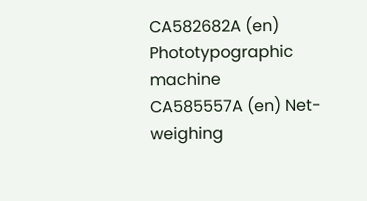CA582682A (en) Phototypographic machine
CA585557A (en) Net-weighing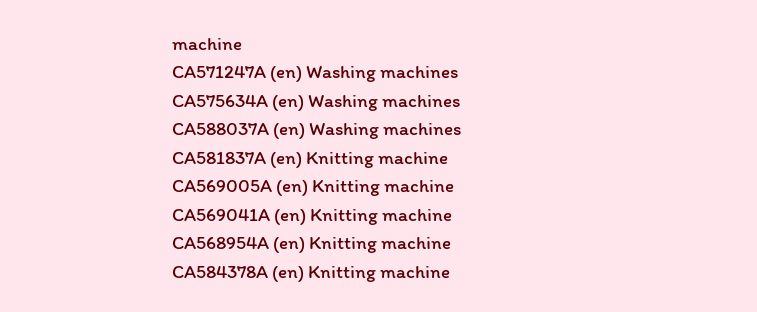machine
CA571247A (en) Washing machines
CA575634A (en) Washing machines
CA588037A (en) Washing machines
CA581837A (en) Knitting machine
CA569005A (en) Knitting machine
CA569041A (en) Knitting machine
CA568954A (en) Knitting machine
CA584378A (en) Knitting machine